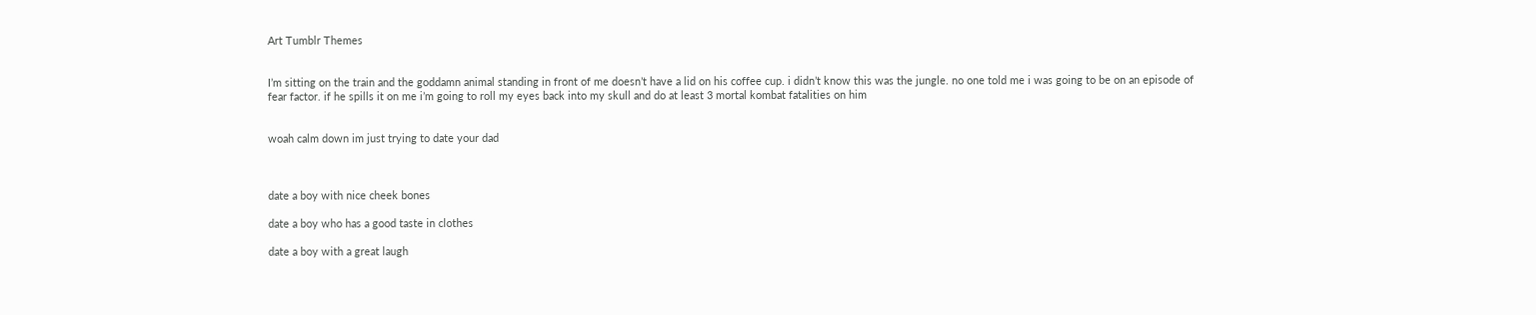Art Tumblr Themes


I’m sitting on the train and the goddamn animal standing in front of me doesn’t have a lid on his coffee cup. i didn’t know this was the jungle. no one told me i was going to be on an episode of fear factor. if he spills it on me i’m going to roll my eyes back into my skull and do at least 3 mortal kombat fatalities on him


woah calm down im just trying to date your dad



date a boy with nice cheek bones

date a boy who has a good taste in clothes

date a boy with a great laugh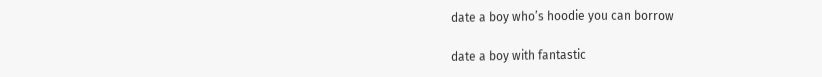date a boy who’s hoodie you can borrow

date a boy with fantastic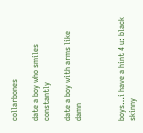collarbones

date a boy who smiles constantly

date a boy with arms like damn



boys…i have a hint 4 u: black skinny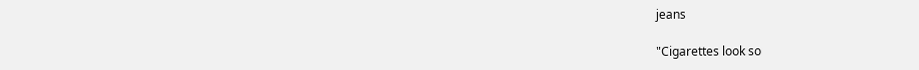jeans

"Cigarettes look so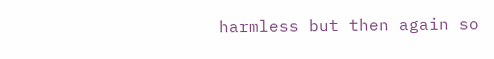harmless but then again so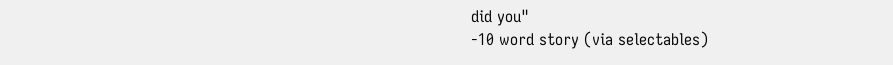did you"
-10 word story (via selectables)